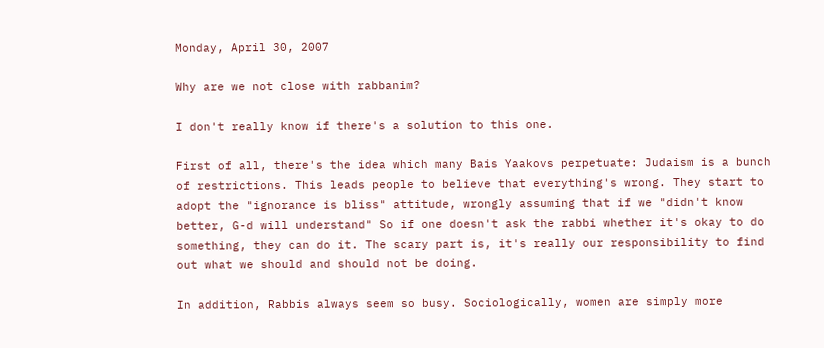Monday, April 30, 2007

Why are we not close with rabbanim?

I don't really know if there's a solution to this one.

First of all, there's the idea which many Bais Yaakovs perpetuate: Judaism is a bunch of restrictions. This leads people to believe that everything's wrong. They start to adopt the "ignorance is bliss" attitude, wrongly assuming that if we "didn't know better, G-d will understand" So if one doesn't ask the rabbi whether it's okay to do something, they can do it. The scary part is, it's really our responsibility to find out what we should and should not be doing.

In addition, Rabbis always seem so busy. Sociologically, women are simply more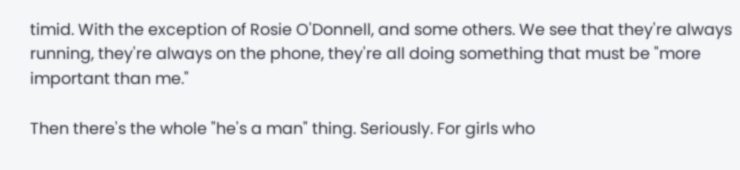timid. With the exception of Rosie O'Donnell, and some others. We see that they're always running, they're always on the phone, they're all doing something that must be "more important than me."

Then there's the whole "he's a man" thing. Seriously. For girls who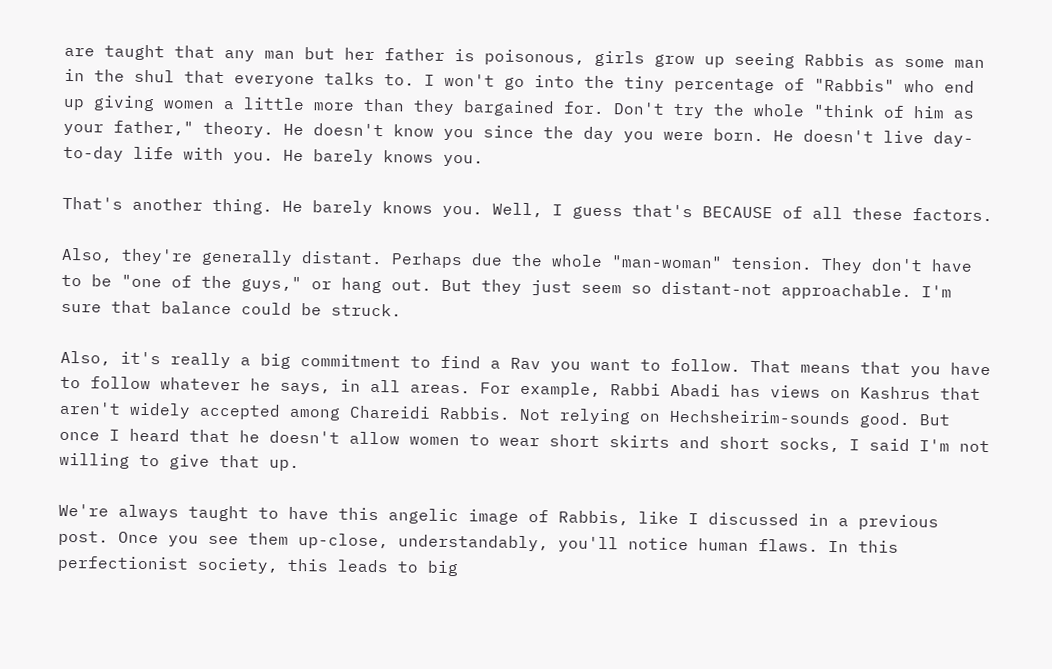are taught that any man but her father is poisonous, girls grow up seeing Rabbis as some man in the shul that everyone talks to. I won't go into the tiny percentage of "Rabbis" who end up giving women a little more than they bargained for. Don't try the whole "think of him as your father," theory. He doesn't know you since the day you were born. He doesn't live day-to-day life with you. He barely knows you.

That's another thing. He barely knows you. Well, I guess that's BECAUSE of all these factors.

Also, they're generally distant. Perhaps due the whole "man-woman" tension. They don't have to be "one of the guys," or hang out. But they just seem so distant-not approachable. I'm sure that balance could be struck.

Also, it's really a big commitment to find a Rav you want to follow. That means that you have to follow whatever he says, in all areas. For example, Rabbi Abadi has views on Kashrus that aren't widely accepted among Chareidi Rabbis. Not relying on Hechsheirim-sounds good. But once I heard that he doesn't allow women to wear short skirts and short socks, I said I'm not willing to give that up.

We're always taught to have this angelic image of Rabbis, like I discussed in a previous post. Once you see them up-close, understandably, you'll notice human flaws. In this perfectionist society, this leads to big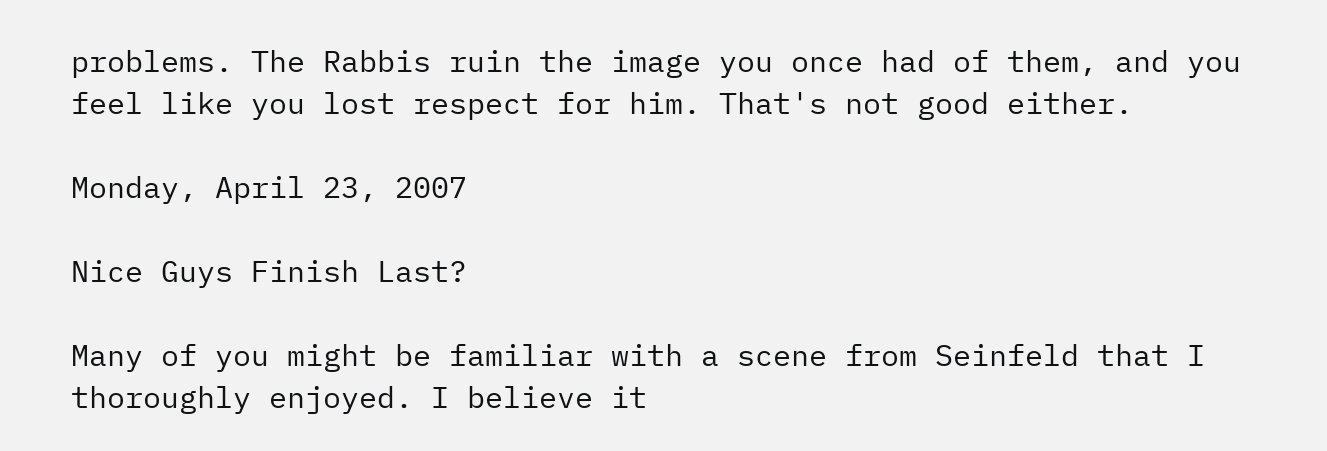problems. The Rabbis ruin the image you once had of them, and you feel like you lost respect for him. That's not good either.

Monday, April 23, 2007

Nice Guys Finish Last?

Many of you might be familiar with a scene from Seinfeld that I thoroughly enjoyed. I believe it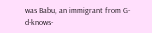was Babu, an immigrant from G-d-knows-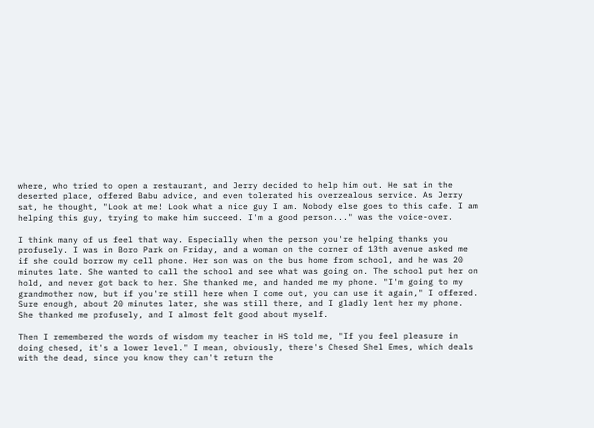where, who tried to open a restaurant, and Jerry decided to help him out. He sat in the deserted place, offered Babu advice, and even tolerated his overzealous service. As Jerry sat, he thought, "Look at me! Look what a nice guy I am. Nobody else goes to this cafe. I am helping this guy, trying to make him succeed. I'm a good person..." was the voice-over.

I think many of us feel that way. Especially when the person you're helping thanks you profusely. I was in Boro Park on Friday, and a woman on the corner of 13th avenue asked me if she could borrow my cell phone. Her son was on the bus home from school, and he was 20 minutes late. She wanted to call the school and see what was going on. The school put her on hold, and never got back to her. She thanked me, and handed me my phone. "I'm going to my grandmother now, but if you're still here when I come out, you can use it again," I offered. Sure enough, about 20 minutes later, she was still there, and I gladly lent her my phone. She thanked me profusely, and I almost felt good about myself.

Then I remembered the words of wisdom my teacher in HS told me, "If you feel pleasure in doing chesed, it's a lower level." I mean, obviously, there's Chesed Shel Emes, which deals with the dead, since you know they can't return the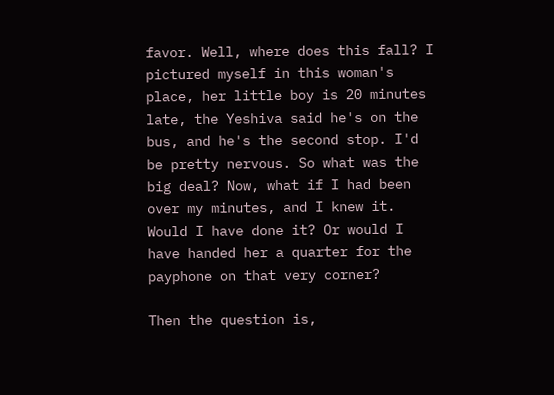favor. Well, where does this fall? I pictured myself in this woman's place, her little boy is 20 minutes late, the Yeshiva said he's on the bus, and he's the second stop. I'd be pretty nervous. So what was the big deal? Now, what if I had been over my minutes, and I knew it. Would I have done it? Or would I have handed her a quarter for the payphone on that very corner?

Then the question is,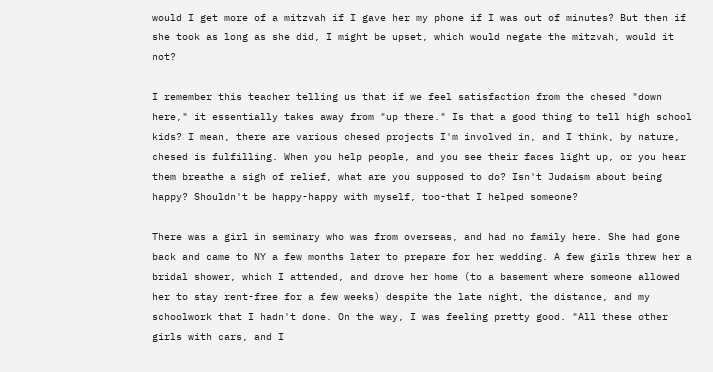would I get more of a mitzvah if I gave her my phone if I was out of minutes? But then if she took as long as she did, I might be upset, which would negate the mitzvah, would it not?

I remember this teacher telling us that if we feel satisfaction from the chesed "down here," it essentially takes away from "up there." Is that a good thing to tell high school kids? I mean, there are various chesed projects I'm involved in, and I think, by nature, chesed is fulfilling. When you help people, and you see their faces light up, or you hear them breathe a sigh of relief, what are you supposed to do? Isn't Judaism about being happy? Shouldn't be happy-happy with myself, too-that I helped someone?

There was a girl in seminary who was from overseas, and had no family here. She had gone back and came to NY a few months later to prepare for her wedding. A few girls threw her a bridal shower, which I attended, and drove her home (to a basement where someone allowed her to stay rent-free for a few weeks) despite the late night, the distance, and my schoolwork that I hadn't done. On the way, I was feeling pretty good. "All these other girls with cars, and I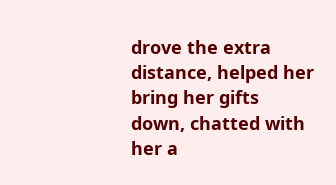drove the extra distance, helped her bring her gifts down, chatted with her a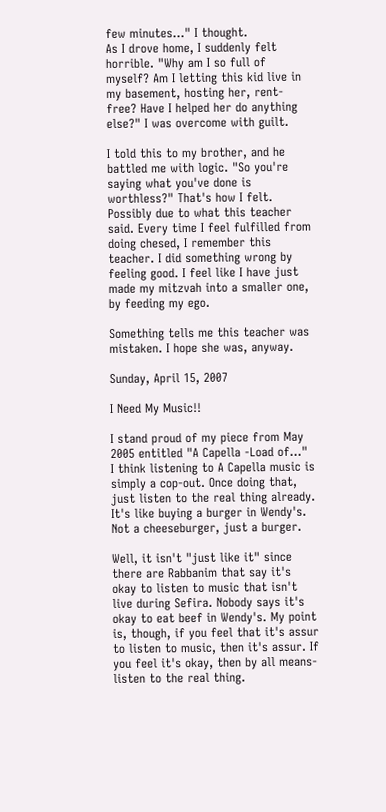few minutes..." I thought.
As I drove home, I suddenly felt horrible. "Why am I so full of myself? Am I letting this kid live in my basement, hosting her, rent-free? Have I helped her do anything else?" I was overcome with guilt.

I told this to my brother, and he battled me with logic. "So you're saying what you've done is worthless?" That's how I felt. Possibly due to what this teacher said. Every time I feel fulfilled from doing chesed, I remember this teacher. I did something wrong by feeling good. I feel like I have just made my mitzvah into a smaller one, by feeding my ego.

Something tells me this teacher was mistaken. I hope she was, anyway.

Sunday, April 15, 2007

I Need My Music!!

I stand proud of my piece from May 2005 entitled "A Capella -Load of..."
I think listening to A Capella music is simply a cop-out. Once doing that, just listen to the real thing already. It's like buying a burger in Wendy's. Not a cheeseburger, just a burger.

Well, it isn't "just like it" since there are Rabbanim that say it's okay to listen to music that isn't live during Sefira. Nobody says it's okay to eat beef in Wendy's. My point is, though, if you feel that it's assur to listen to music, then it's assur. If you feel it's okay, then by all means- listen to the real thing.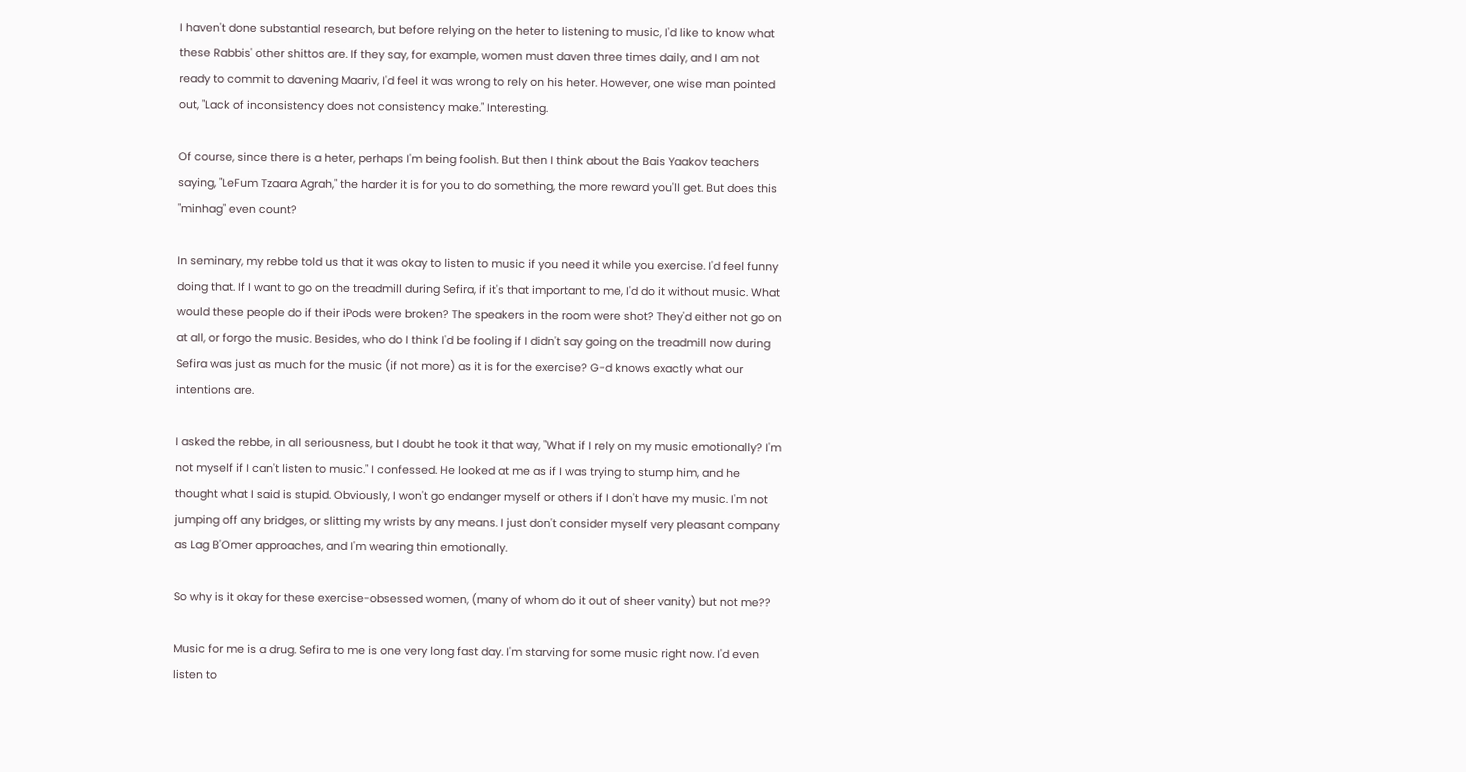I haven't done substantial research, but before relying on the heter to listening to music, I'd like to know what these Rabbis' other shittos are. If they say, for example, women must daven three times daily, and I am not ready to commit to davening Maariv, I'd feel it was wrong to rely on his heter. However, one wise man pointed out, "Lack of inconsistency does not consistency make." Interesting.

Of course, since there is a heter, perhaps I'm being foolish. But then I think about the Bais Yaakov teachers saying, "LeFum Tzaara Agrah," the harder it is for you to do something, the more reward you'll get. But does this "minhag" even count?

In seminary, my rebbe told us that it was okay to listen to music if you need it while you exercise. I'd feel funny doing that. If I want to go on the treadmill during Sefira, if it's that important to me, I'd do it without music. What would these people do if their iPods were broken? The speakers in the room were shot? They'd either not go on at all, or forgo the music. Besides, who do I think I'd be fooling if I didn't say going on the treadmill now during Sefira was just as much for the music (if not more) as it is for the exercise? G-d knows exactly what our intentions are.

I asked the rebbe, in all seriousness, but I doubt he took it that way, "What if I rely on my music emotionally? I'm not myself if I can't listen to music." I confessed. He looked at me as if I was trying to stump him, and he thought what I said is stupid. Obviously, I won't go endanger myself or others if I don't have my music. I'm not jumping off any bridges, or slitting my wrists by any means. I just don't consider myself very pleasant company as Lag B'Omer approaches, and I'm wearing thin emotionally.

So why is it okay for these exercise-obsessed women, (many of whom do it out of sheer vanity) but not me??

Music for me is a drug. Sefira to me is one very long fast day. I'm starving for some music right now. I'd even listen to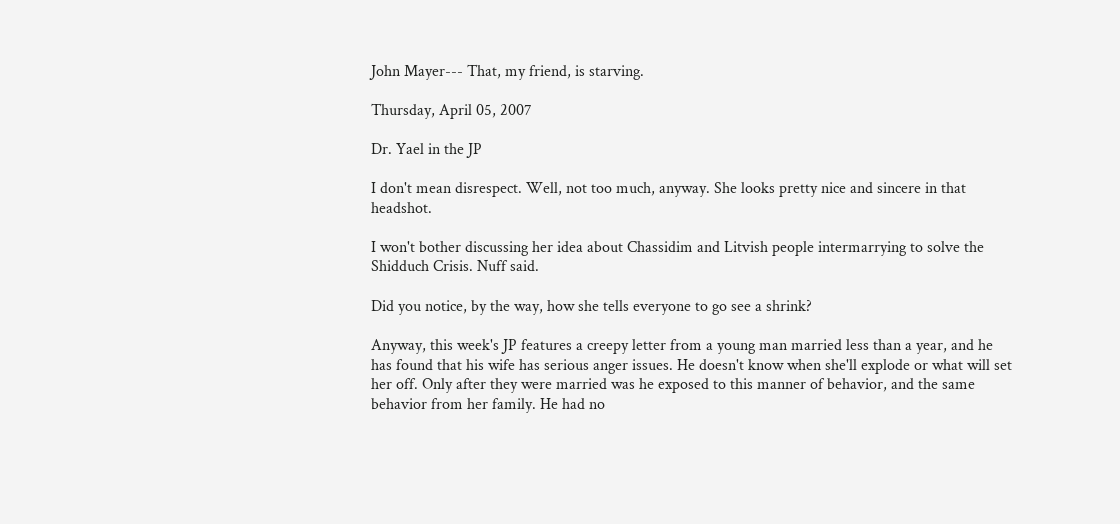John Mayer--- That, my friend, is starving.

Thursday, April 05, 2007

Dr. Yael in the JP

I don't mean disrespect. Well, not too much, anyway. She looks pretty nice and sincere in that headshot.

I won't bother discussing her idea about Chassidim and Litvish people intermarrying to solve the Shidduch Crisis. Nuff said.

Did you notice, by the way, how she tells everyone to go see a shrink?

Anyway, this week's JP features a creepy letter from a young man married less than a year, and he has found that his wife has serious anger issues. He doesn't know when she'll explode or what will set her off. Only after they were married was he exposed to this manner of behavior, and the same behavior from her family. He had no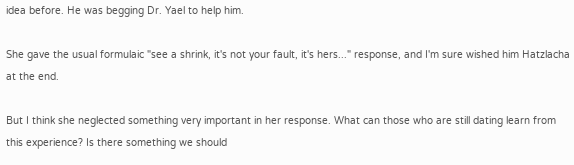idea before. He was begging Dr. Yael to help him.

She gave the usual formulaic "see a shrink, it's not your fault, it's hers..." response, and I'm sure wished him Hatzlacha at the end.

But I think she neglected something very important in her response. What can those who are still dating learn from this experience? Is there something we should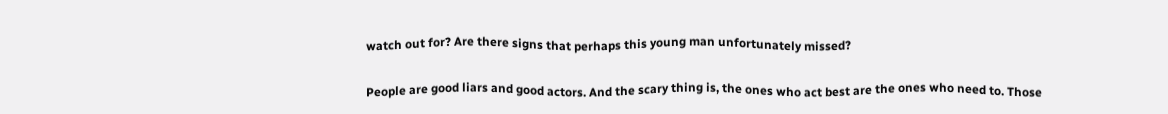watch out for? Are there signs that perhaps this young man unfortunately missed?

People are good liars and good actors. And the scary thing is, the ones who act best are the ones who need to. Those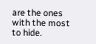are the ones with the most to hide.